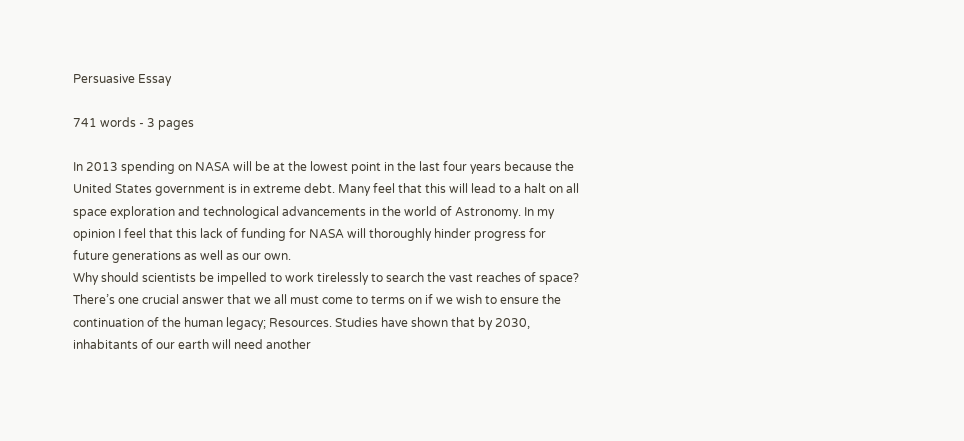Persuasive Essay

741 words - 3 pages

In 2013 spending on NASA will be at the lowest point in the last four years because the United States government is in extreme debt. Many feel that this will lead to a halt on all space exploration and technological advancements in the world of Astronomy. In my opinion I feel that this lack of funding for NASA will thoroughly hinder progress for future generations as well as our own.
Why should scientists be impelled to work tirelessly to search the vast reaches of space? There’s one crucial answer that we all must come to terms on if we wish to ensure the continuation of the human legacy; Resources. Studies have shown that by 2030, inhabitants of our earth will need another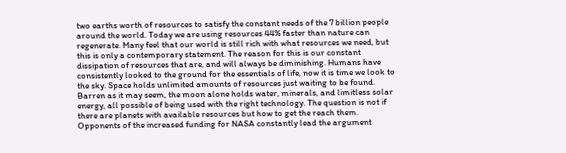two earths worth of resources to satisfy the constant needs of the 7 billion people around the world. Today we are using resources 44% faster than nature can regenerate. Many feel that our world is still rich with what resources we need, but this is only a contemporary statement. The reason for this is our constant dissipation of resources that are, and will always be diminishing. Humans have consistently looked to the ground for the essentials of life, now it is time we look to the sky. Space holds unlimited amounts of resources just waiting to be found. Barren as it may seem, the moon alone holds water, minerals, and limitless solar energy, all possible of being used with the right technology. The question is not if there are planets with available resources but how to get the reach them.
Opponents of the increased funding for NASA constantly lead the argument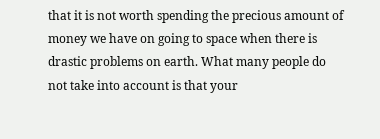that it is not worth spending the precious amount of money we have on going to space when there is drastic problems on earth. What many people do not take into account is that your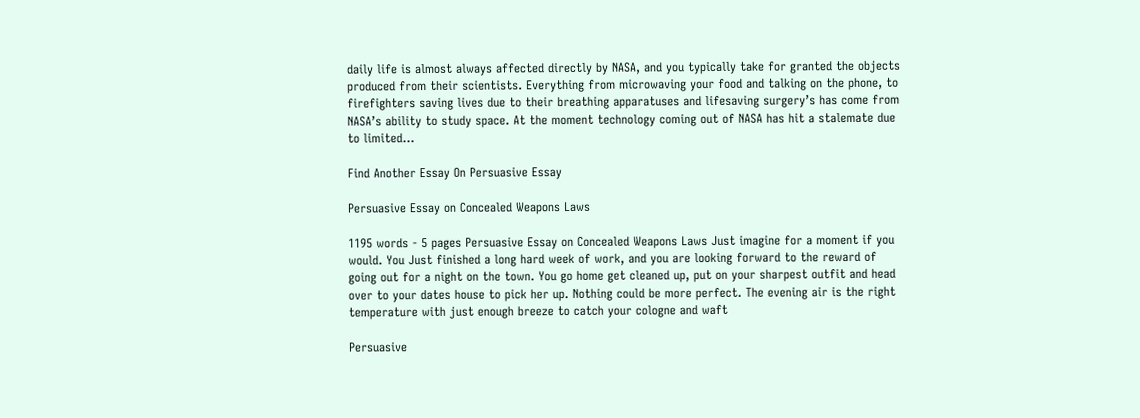daily life is almost always affected directly by NASA, and you typically take for granted the objects produced from their scientists. Everything from microwaving your food and talking on the phone, to firefighters saving lives due to their breathing apparatuses and lifesaving surgery’s has come from NASA’s ability to study space. At the moment technology coming out of NASA has hit a stalemate due to limited...

Find Another Essay On Persuasive Essay

Persuasive Essay on Concealed Weapons Laws

1195 words - 5 pages Persuasive Essay on Concealed Weapons Laws Just imagine for a moment if you would. You Just finished a long hard week of work, and you are looking forward to the reward of going out for a night on the town. You go home get cleaned up, put on your sharpest outfit and head over to your dates house to pick her up. Nothing could be more perfect. The evening air is the right temperature with just enough breeze to catch your cologne and waft

Persuasive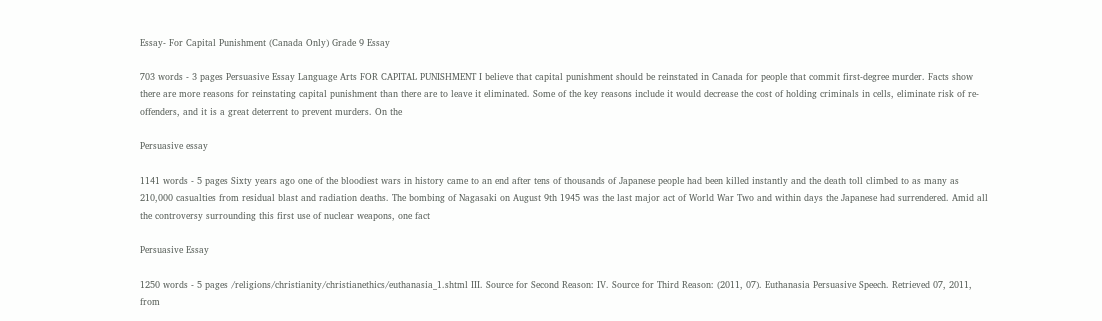Essay- For Capital Punishment (Canada Only) Grade 9 Essay

703 words - 3 pages Persuasive Essay Language Arts FOR CAPITAL PUNISHMENT I believe that capital punishment should be reinstated in Canada for people that commit first-degree murder. Facts show there are more reasons for reinstating capital punishment than there are to leave it eliminated. Some of the key reasons include it would decrease the cost of holding criminals in cells, eliminate risk of re-offenders, and it is a great deterrent to prevent murders. On the

Persuasive essay

1141 words - 5 pages Sixty years ago one of the bloodiest wars in history came to an end after tens of thousands of Japanese people had been killed instantly and the death toll climbed to as many as 210,000 casualties from residual blast and radiation deaths. The bombing of Nagasaki on August 9th 1945 was the last major act of World War Two and within days the Japanese had surrendered. Amid all the controversy surrounding this first use of nuclear weapons, one fact

Persuasive Essay

1250 words - 5 pages /religions/christianity/christianethics/euthanasia_1.shtml III. Source for Second Reason: IV. Source for Third Reason: (2011, 07). Euthanasia Persuasive Speech. Retrieved 07, 2011, from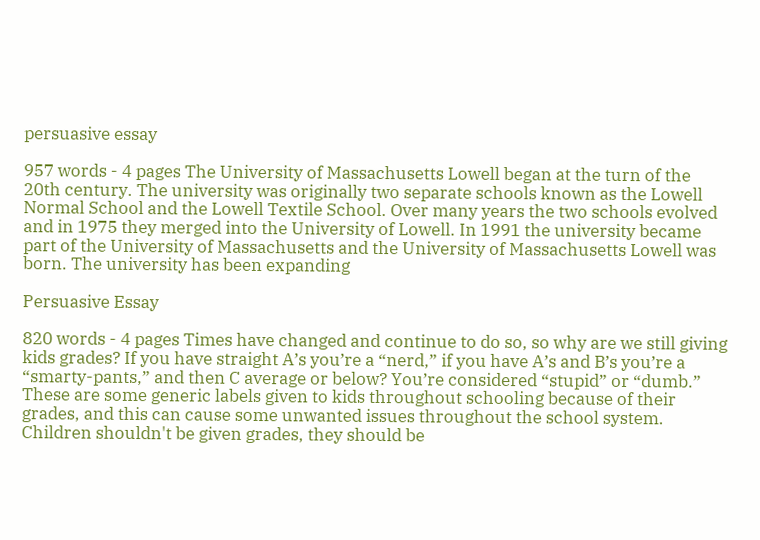persuasive essay

957 words - 4 pages The University of Massachusetts Lowell began at the turn of the 20th century. The university was originally two separate schools known as the Lowell Normal School and the Lowell Textile School. Over many years the two schools evolved and in 1975 they merged into the University of Lowell. In 1991 the university became part of the University of Massachusetts and the University of Massachusetts Lowell was born. The university has been expanding

Persuasive Essay

820 words - 4 pages Times have changed and continue to do so, so why are we still giving kids grades? If you have straight A’s you’re a “nerd,” if you have A’s and B’s you’re a “smarty-pants,” and then C average or below? You’re considered “stupid” or “dumb.” These are some generic labels given to kids throughout schooling because of their grades, and this can cause some unwanted issues throughout the school system. Children shouldn't be given grades, they should be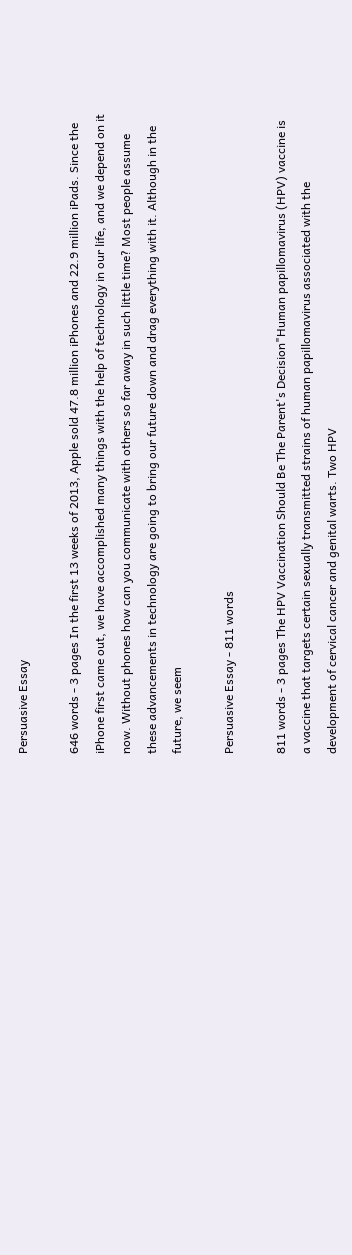Persuasive Essay

646 words - 3 pages In the first 13 weeks of 2013, Apple sold 47.8 million iPhones and 22.9 million iPads. Since the iPhone first came out, we have accomplished many things with the help of technology in our life, and we depend on it now. Without phones how can you communicate with others so far away in such little time? Most people assume these advancements in technology are going to bring our future down and drag everything with it. Although in the future, we seem

Persuasive Essay - 811 words

811 words - 3 pages The HPV Vaccination Should Be The Parent's Decision"Human papillomavirus (HPV) vaccine is a vaccine that targets certain sexually transmitted strains of human papillomavirus associated with the development of cervical cancer and genital warts. Two HPV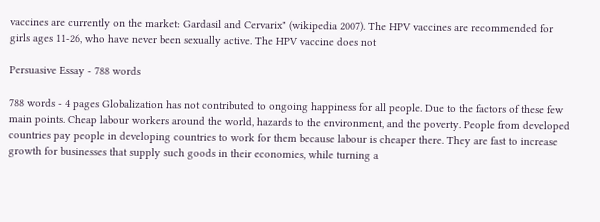vaccines are currently on the market: Gardasil and Cervarix" (wikipedia 2007). The HPV vaccines are recommended for girls ages 11-26, who have never been sexually active. The HPV vaccine does not

Persuasive Essay - 788 words

788 words - 4 pages Globalization has not contributed to ongoing happiness for all people. Due to the factors of these few main points. Cheap labour workers around the world, hazards to the environment, and the poverty. People from developed countries pay people in developing countries to work for them because labour is cheaper there. They are fast to increase growth for businesses that supply such goods in their economies, while turning a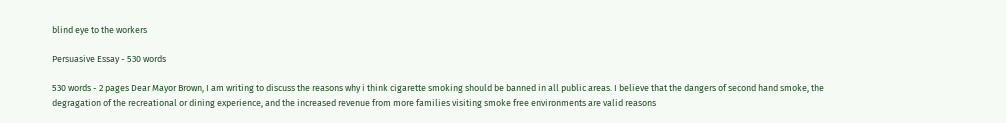blind eye to the workers

Persuasive Essay - 530 words

530 words - 2 pages Dear Mayor Brown, I am writing to discuss the reasons why i think cigarette smoking should be banned in all public areas. I believe that the dangers of second hand smoke, the degragation of the recreational or dining experience, and the increased revenue from more families visiting smoke free environments are valid reasons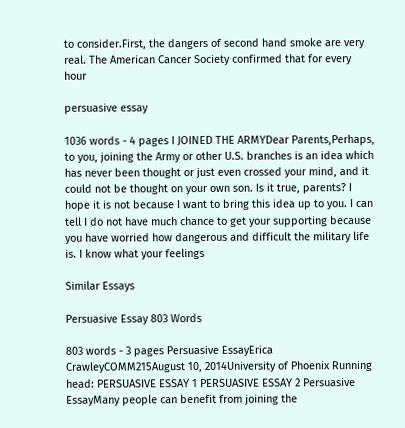to consider.First, the dangers of second hand smoke are very real. The American Cancer Society confirmed that for every hour

persuasive essay

1036 words - 4 pages I JOINED THE ARMYDear Parents,Perhaps, to you, joining the Army or other U.S. branches is an idea which has never been thought or just even crossed your mind, and it could not be thought on your own son. Is it true, parents? I hope it is not because I want to bring this idea up to you. I can tell I do not have much chance to get your supporting because you have worried how dangerous and difficult the military life is. I know what your feelings

Similar Essays

Persuasive Essay 803 Words

803 words - 3 pages Persuasive EssayErica CrawleyCOMM215August 10, 2014University of Phoenix Running head: PERSUASIVE ESSAY 1 PERSUASIVE ESSAY 2 Persuasive EssayMany people can benefit from joining the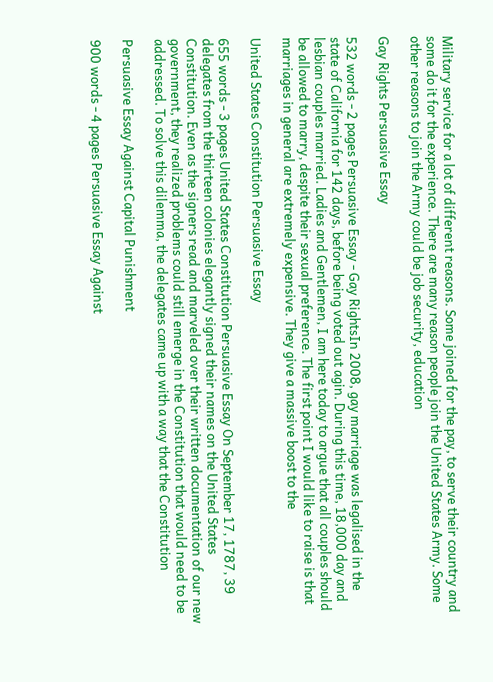Military service for a lot of different reasons. Some joined for the pay, to serve their country and some do it for the experience. There are many reason people join the United States Army. Some other reasons to join the Army could be job security, education

Gay Rights Persuasive Essay

532 words - 2 pages Persuasive Essay - Gay RightsIn 2008, gay marriage was legalised in the state of California for 142 days, before being voted out agin. During this time, 18,000 day and lesbian couples married. Ladies and Gentlemen, I am here today to argue that all couples should be allowed to marry, despite their sexual preference. The first point I would like to raise is that marriages in general are extremely expensive. They give a massive boost to the

United States Constitution Persuasive Essay

655 words - 3 pages United States Constitution Persuasive Essay On September 17, 1787, 39 delegates from the thirteen colonies elegantly signed their names on the United States Constitution. Even as the signers read and marveled over their written documentation of our new government, they realized problems could still emerge in the Constitution that would need to be addressed. To solve this dilemma, the delegates came up with a way that the Constitution

Persuasive Essay Against Capital Punishment

900 words - 4 pages Persuasive Essay Against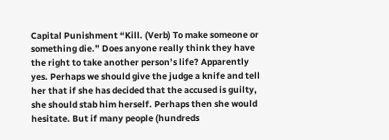Capital Punishment “Kill. (Verb) To make someone or something die.” Does anyone really think they have the right to take another person’s life? Apparently yes. Perhaps we should give the judge a knife and tell her that if she has decided that the accused is guilty, she should stab him herself. Perhaps then she would hesitate. But if many people (hundreds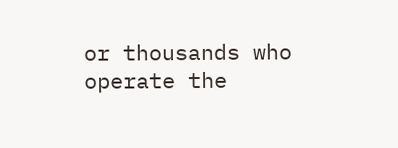or thousands who operate the